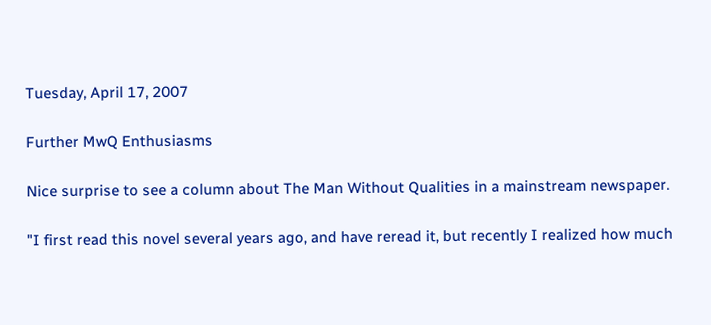Tuesday, April 17, 2007

Further MwQ Enthusiasms

Nice surprise to see a column about The Man Without Qualities in a mainstream newspaper.

"I first read this novel several years ago, and have reread it, but recently I realized how much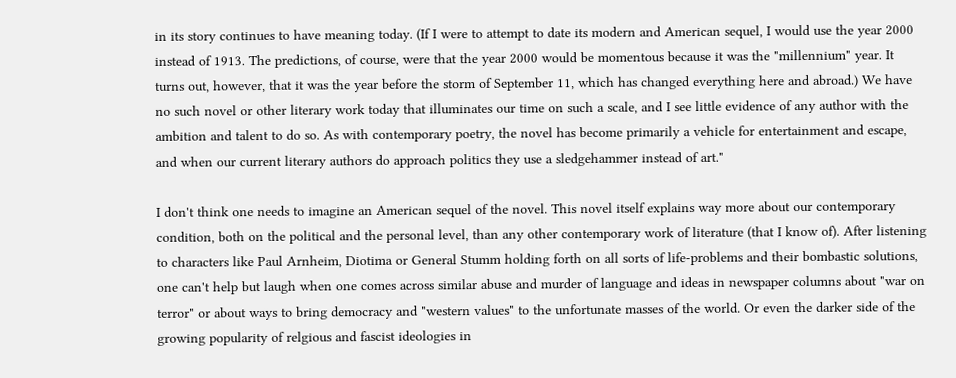in its story continues to have meaning today. (If I were to attempt to date its modern and American sequel, I would use the year 2000 instead of 1913. The predictions, of course, were that the year 2000 would be momentous because it was the "millennium" year. It turns out, however, that it was the year before the storm of September 11, which has changed everything here and abroad.) We have no such novel or other literary work today that illuminates our time on such a scale, and I see little evidence of any author with the ambition and talent to do so. As with contemporary poetry, the novel has become primarily a vehicle for entertainment and escape, and when our current literary authors do approach politics they use a sledgehammer instead of art."

I don't think one needs to imagine an American sequel of the novel. This novel itself explains way more about our contemporary condition, both on the political and the personal level, than any other contemporary work of literature (that I know of). After listening to characters like Paul Arnheim, Diotima or General Stumm holding forth on all sorts of life-problems and their bombastic solutions, one can't help but laugh when one comes across similar abuse and murder of language and ideas in newspaper columns about "war on terror" or about ways to bring democracy and "western values" to the unfortunate masses of the world. Or even the darker side of the growing popularity of relgious and fascist ideologies in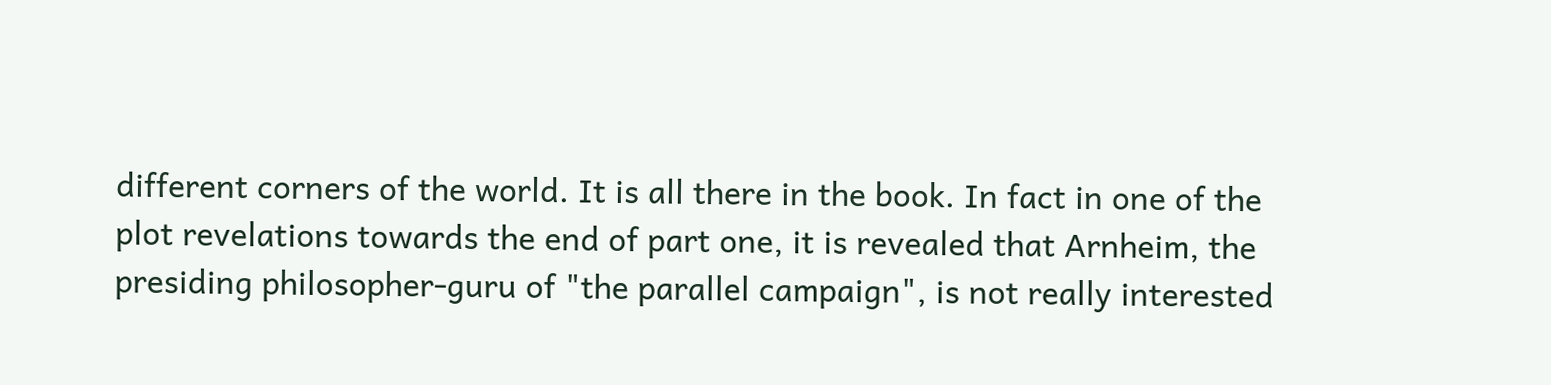different corners of the world. It is all there in the book. In fact in one of the plot revelations towards the end of part one, it is revealed that Arnheim, the presiding philosopher-guru of "the parallel campaign", is not really interested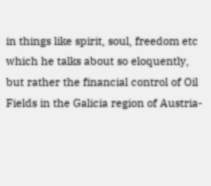in things like spirit, soul, freedom etc which he talks about so eloquently, but rather the financial control of Oil Fields in the Galicia region of Austria-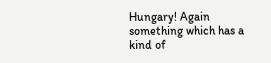Hungary! Again something which has a kind of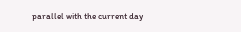parallel with the current day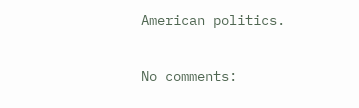American politics.

No comments: